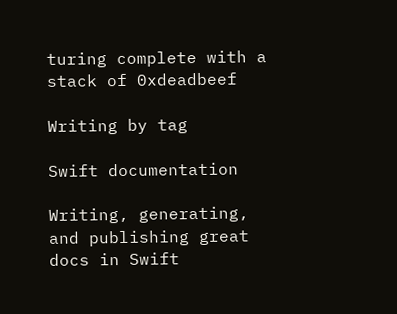turing complete with a stack of 0xdeadbeef

Writing by tag

Swift documentation

Writing, generating, and publishing great docs in Swift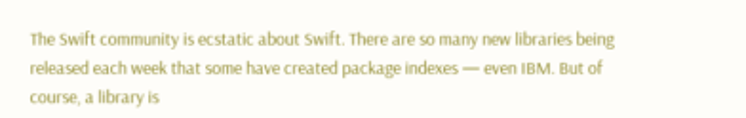The Swift community is ecstatic about Swift. There are so many new libraries being released each week that some have created package indexes — even IBM. But of course, a library is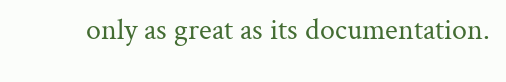only as great as its documentation.